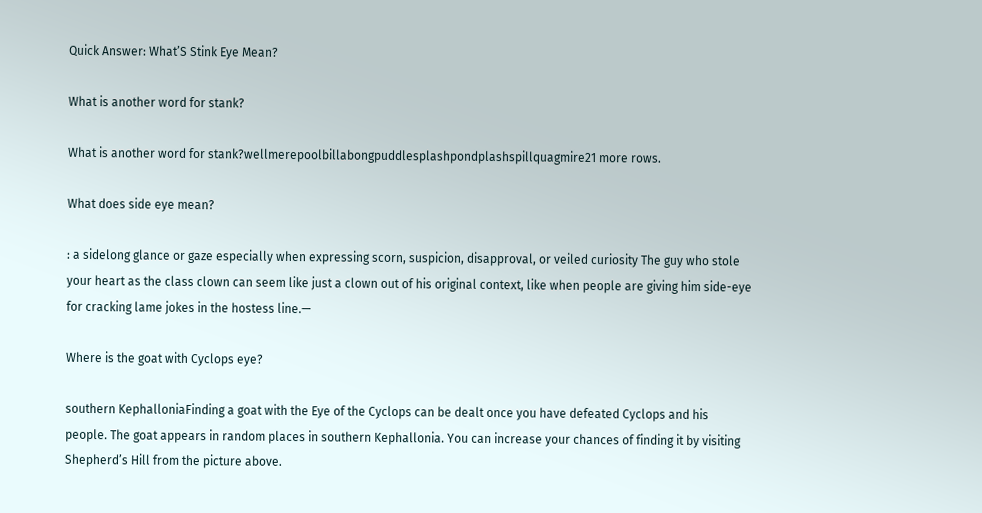Quick Answer: What’S Stink Eye Mean?

What is another word for stank?

What is another word for stank?wellmerepoolbillabongpuddlesplashpondplashspillquagmire21 more rows.

What does side eye mean?

: a sidelong glance or gaze especially when expressing scorn, suspicion, disapproval, or veiled curiosity The guy who stole your heart as the class clown can seem like just a clown out of his original context, like when people are giving him side-eye for cracking lame jokes in the hostess line.—

Where is the goat with Cyclops eye?

southern KephalloniaFinding a goat with the Eye of the Cyclops can be dealt once you have defeated Cyclops and his people. The goat appears in random places in southern Kephallonia. You can increase your chances of finding it by visiting Shepherd’s Hill from the picture above.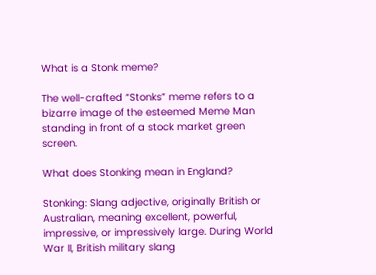What is a Stonk meme?

The well-crafted “Stonks” meme refers to a bizarre image of the esteemed Meme Man standing in front of a stock market green screen.

What does Stonking mean in England?

Stonking: Slang adjective, originally British or Australian, meaning excellent, powerful, impressive, or impressively large. During World War II, British military slang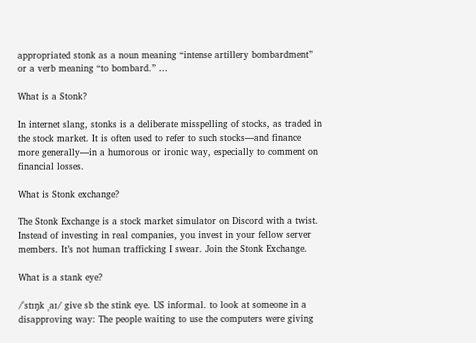appropriated stonk as a noun meaning “intense artillery bombardment” or a verb meaning “to bombard.” …

What is a Stonk?

In internet slang, stonks is a deliberate misspelling of stocks, as traded in the stock market. It is often used to refer to such stocks—and finance more generally—in a humorous or ironic way, especially to comment on financial losses.

What is Stonk exchange?

The Stonk Exchange is a stock market simulator on Discord with a twist. Instead of investing in real companies, you invest in your fellow server members. It’s not human trafficking I swear. Join the Stonk Exchange.

What is a stank eye?

/ˈstɪŋk ˌaɪ/ give sb the stink eye. US informal. to look at someone in a disapproving way: The people waiting to use the computers were giving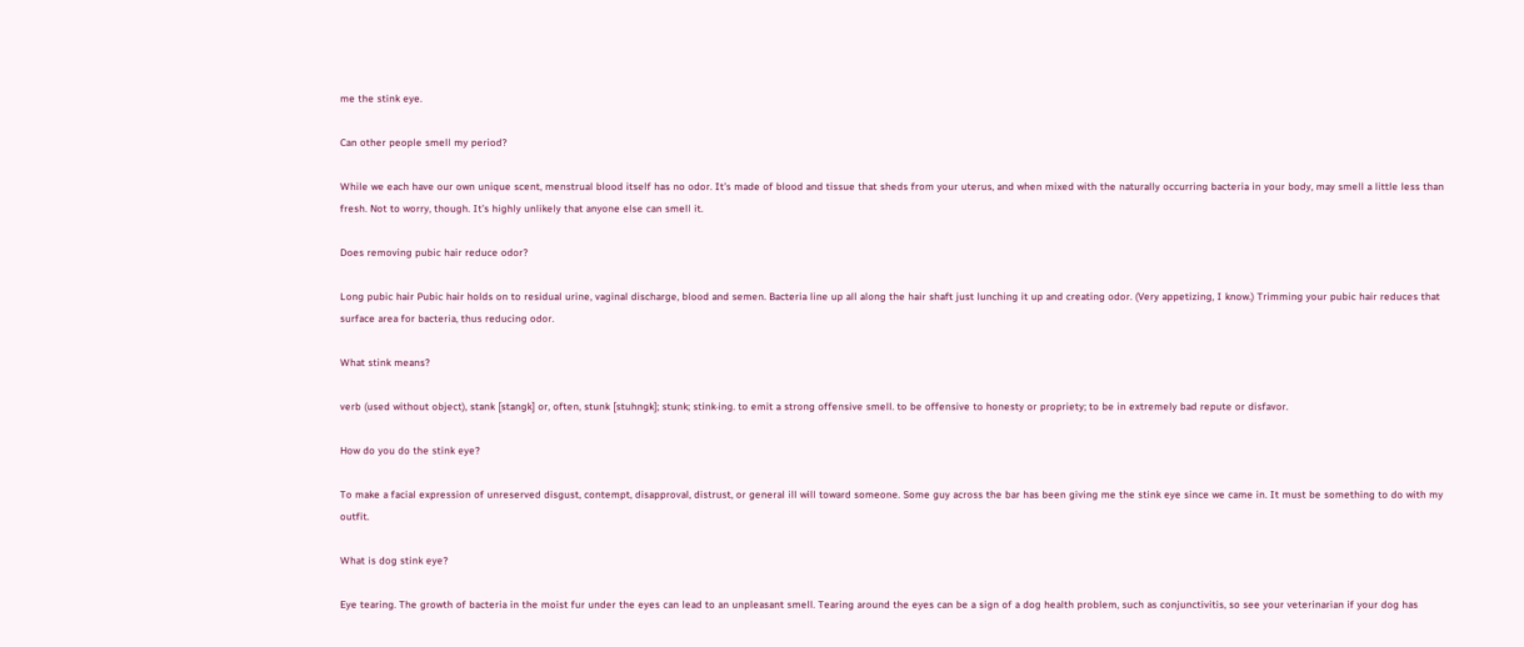me the stink eye.

Can other people smell my period?

While we each have our own unique scent, menstrual blood itself has no odor. It’s made of blood and tissue that sheds from your uterus, and when mixed with the naturally occurring bacteria in your body, may smell a little less than fresh. Not to worry, though. It’s highly unlikely that anyone else can smell it.

Does removing pubic hair reduce odor?

Long pubic hair Pubic hair holds on to residual urine, vaginal discharge, blood and semen. Bacteria line up all along the hair shaft just lunching it up and creating odor. (Very appetizing, I know.) Trimming your pubic hair reduces that surface area for bacteria, thus reducing odor.

What stink means?

verb (used without object), stank [stangk] or, often, stunk [stuhngk]; stunk; stink·ing. to emit a strong offensive smell. to be offensive to honesty or propriety; to be in extremely bad repute or disfavor.

How do you do the stink eye?

To make a facial expression of unreserved disgust, contempt, disapproval, distrust, or general ill will toward someone. Some guy across the bar has been giving me the stink eye since we came in. It must be something to do with my outfit.

What is dog stink eye?

Eye tearing. The growth of bacteria in the moist fur under the eyes can lead to an unpleasant smell. Tearing around the eyes can be a sign of a dog health problem, such as conjunctivitis, so see your veterinarian if your dog has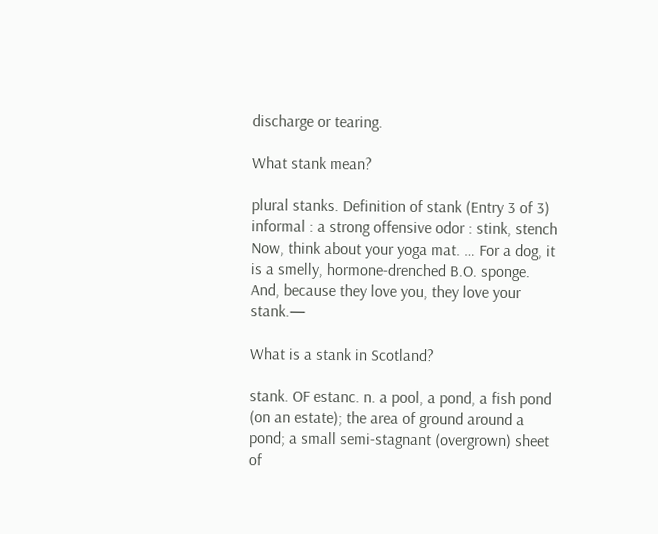discharge or tearing.

What stank mean?

plural stanks. Definition of stank (Entry 3 of 3) informal : a strong offensive odor : stink, stench Now, think about your yoga mat. … For a dog, it is a smelly, hormone-drenched B.O. sponge. And, because they love you, they love your stank.—

What is a stank in Scotland?

stank. OF estanc. n. a pool, a pond, a fish pond (on an estate); the area of ground around a pond; a small semi-stagnant (overgrown) sheet of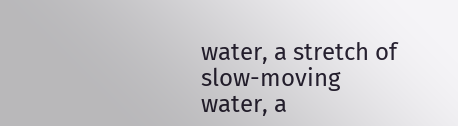water, a stretch of slow-moving water, a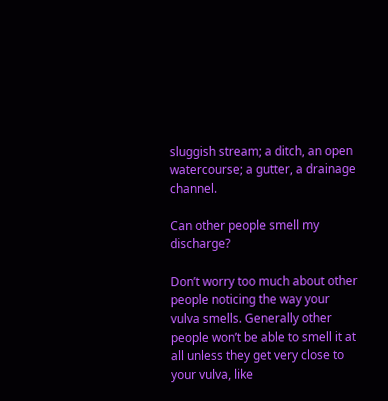sluggish stream; a ditch, an open watercourse; a gutter, a drainage channel.

Can other people smell my discharge?

Don’t worry too much about other people noticing the way your vulva smells. Generally other people won’t be able to smell it at all unless they get very close to your vulva, like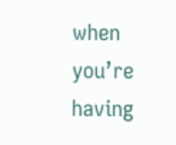when you’re having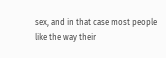sex, and in that case most people like the way their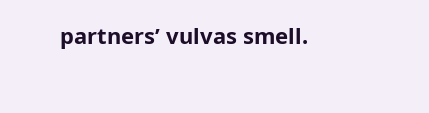partners’ vulvas smell.